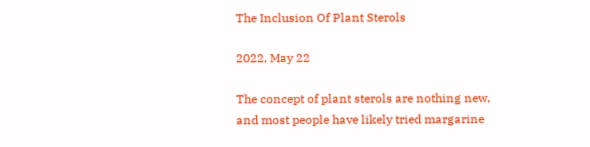The Inclusion Of Plant Sterols

2022, May 22

The concept of plant sterols are nothing new, and most people have likely tried margarine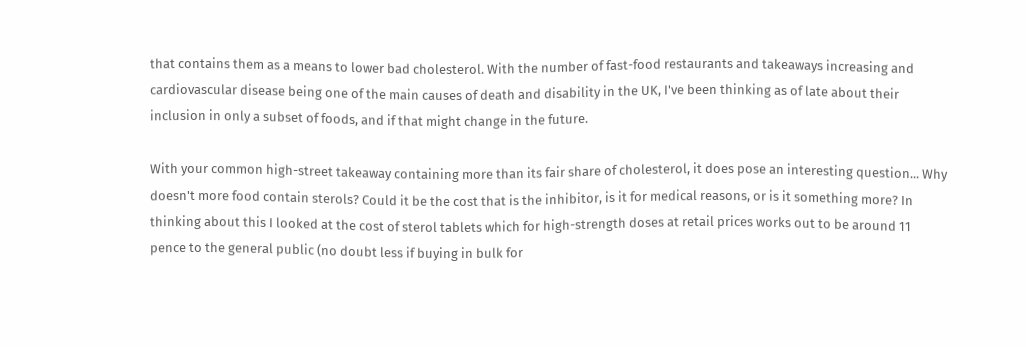that contains them as a means to lower bad cholesterol. With the number of fast-food restaurants and takeaways increasing and cardiovascular disease being one of the main causes of death and disability in the UK, I've been thinking as of late about their inclusion in only a subset of foods, and if that might change in the future.

With your common high-street takeaway containing more than its fair share of cholesterol, it does pose an interesting question... Why doesn't more food contain sterols? Could it be the cost that is the inhibitor, is it for medical reasons, or is it something more? In thinking about this I looked at the cost of sterol tablets which for high-strength doses at retail prices works out to be around 11 pence to the general public (no doubt less if buying in bulk for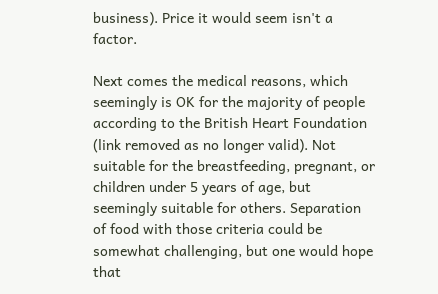business). Price it would seem isn't a factor.

Next comes the medical reasons, which seemingly is OK for the majority of people according to the British Heart Foundation (link removed as no longer valid). Not suitable for the breastfeeding, pregnant, or children under 5 years of age, but seemingly suitable for others. Separation of food with those criteria could be somewhat challenging, but one would hope that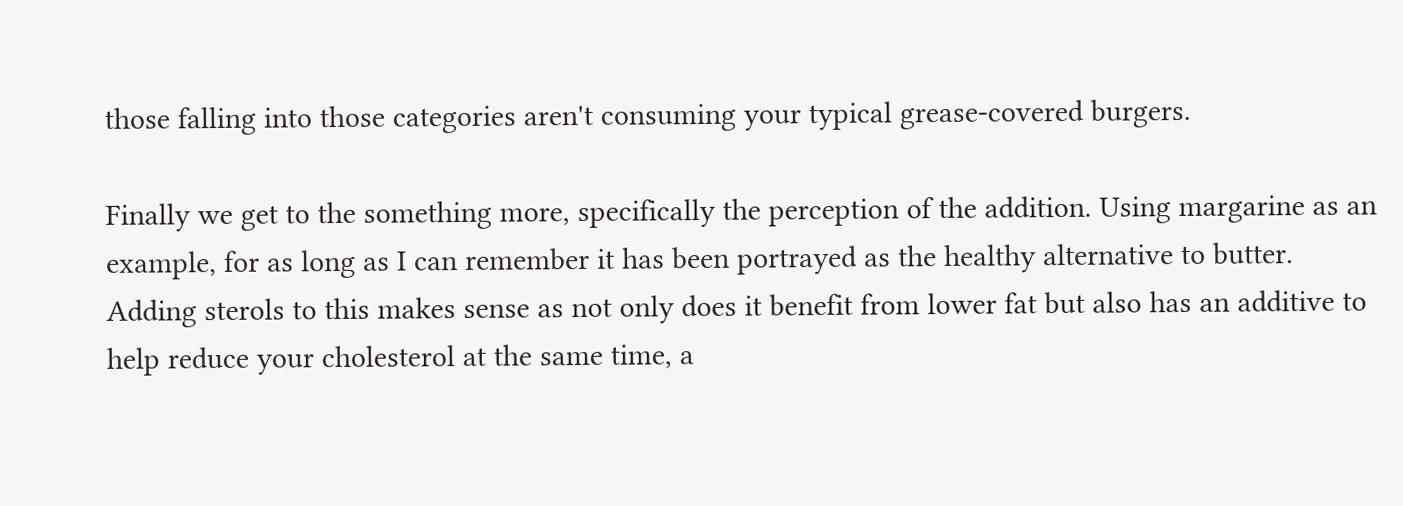those falling into those categories aren't consuming your typical grease-covered burgers.

Finally we get to the something more, specifically the perception of the addition. Using margarine as an example, for as long as I can remember it has been portrayed as the healthy alternative to butter. Adding sterols to this makes sense as not only does it benefit from lower fat but also has an additive to help reduce your cholesterol at the same time, a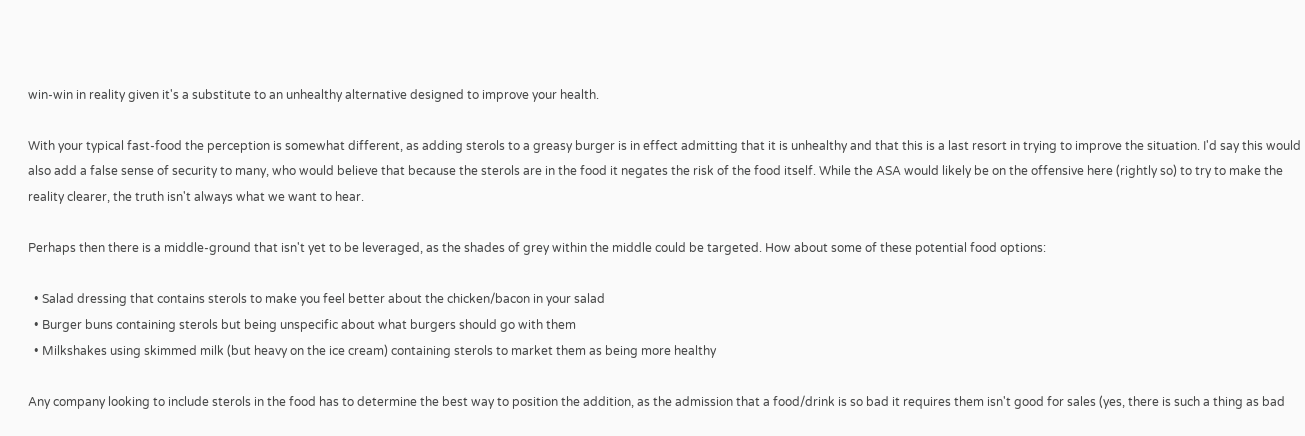win-win in reality given it's a substitute to an unhealthy alternative designed to improve your health.

With your typical fast-food the perception is somewhat different, as adding sterols to a greasy burger is in effect admitting that it is unhealthy and that this is a last resort in trying to improve the situation. I'd say this would also add a false sense of security to many, who would believe that because the sterols are in the food it negates the risk of the food itself. While the ASA would likely be on the offensive here (rightly so) to try to make the reality clearer, the truth isn't always what we want to hear.

Perhaps then there is a middle-ground that isn't yet to be leveraged, as the shades of grey within the middle could be targeted. How about some of these potential food options:

  • Salad dressing that contains sterols to make you feel better about the chicken/bacon in your salad
  • Burger buns containing sterols but being unspecific about what burgers should go with them
  • Milkshakes using skimmed milk (but heavy on the ice cream) containing sterols to market them as being more healthy

Any company looking to include sterols in the food has to determine the best way to position the addition, as the admission that a food/drink is so bad it requires them isn't good for sales (yes, there is such a thing as bad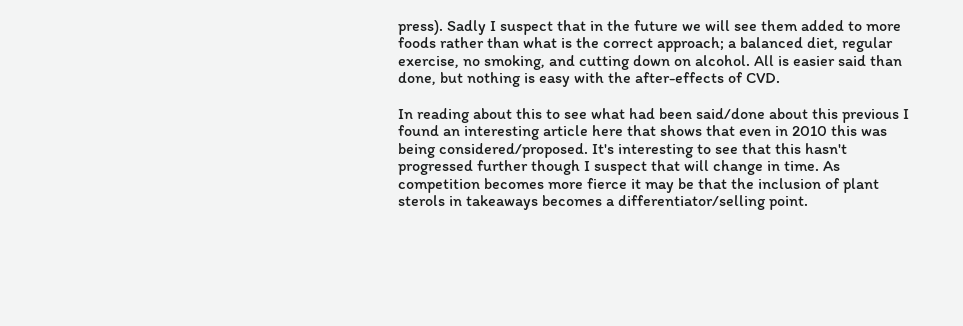press). Sadly I suspect that in the future we will see them added to more foods rather than what is the correct approach; a balanced diet, regular exercise, no smoking, and cutting down on alcohol. All is easier said than done, but nothing is easy with the after-effects of CVD.

In reading about this to see what had been said/done about this previous I found an interesting article here that shows that even in 2010 this was being considered/proposed. It's interesting to see that this hasn't progressed further though I suspect that will change in time. As competition becomes more fierce it may be that the inclusion of plant sterols in takeaways becomes a differentiator/selling point.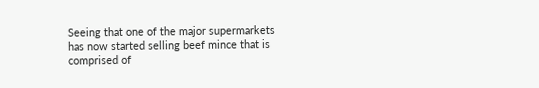Seeing that one of the major supermarkets has now started selling beef mince that is comprised of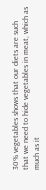30% vegetables shows that our diets are such that we need to hide vegetables in meat, which as much as it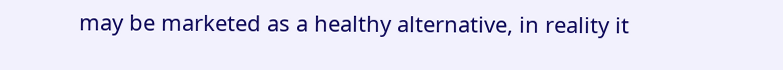may be marketed as a healthy alternative, in reality it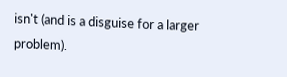isn't (and is a disguise for a larger problem).